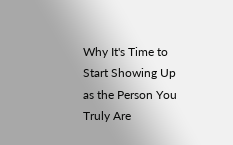Why It's Time to Start Showing Up as the Person You Truly Are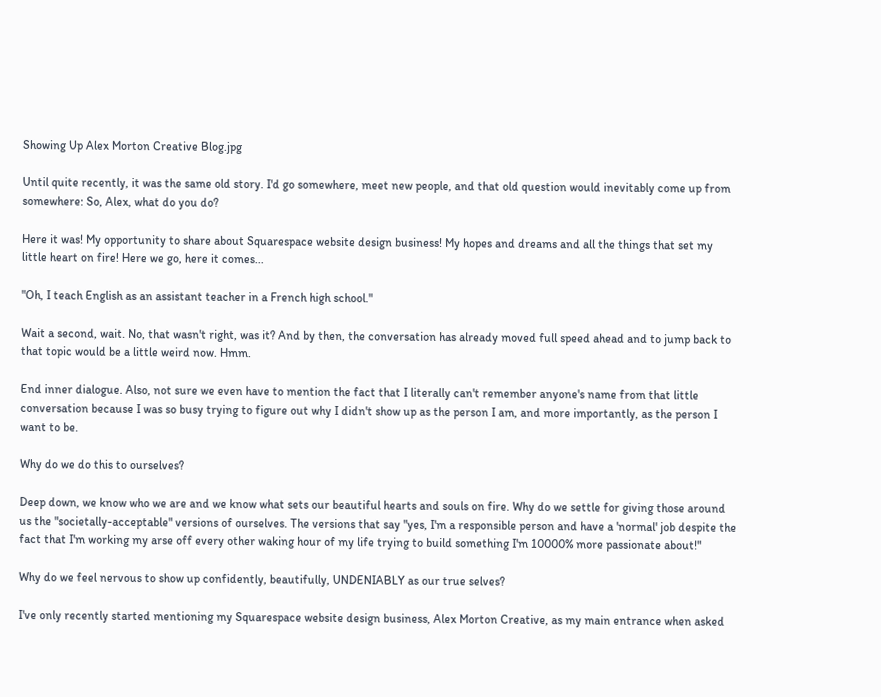Showing Up Alex Morton Creative Blog.jpg

Until quite recently, it was the same old story. I'd go somewhere, meet new people, and that old question would inevitably come up from somewhere: So, Alex, what do you do?

Here it was! My opportunity to share about Squarespace website design business! My hopes and dreams and all the things that set my little heart on fire! Here we go, here it comes...

"Oh, I teach English as an assistant teacher in a French high school."

Wait a second, wait. No, that wasn't right, was it? And by then, the conversation has already moved full speed ahead and to jump back to that topic would be a little weird now. Hmm.

End inner dialogue. Also, not sure we even have to mention the fact that I literally can't remember anyone's name from that little conversation because I was so busy trying to figure out why I didn't show up as the person I am, and more importantly, as the person I want to be.

Why do we do this to ourselves?

Deep down, we know who we are and we know what sets our beautiful hearts and souls on fire. Why do we settle for giving those around us the "societally-acceptable" versions of ourselves. The versions that say "yes, I'm a responsible person and have a 'normal' job despite the fact that I'm working my arse off every other waking hour of my life trying to build something I'm 10000% more passionate about!"

Why do we feel nervous to show up confidently, beautifully, UNDENIABLY as our true selves?

I've only recently started mentioning my Squarespace website design business, Alex Morton Creative, as my main entrance when asked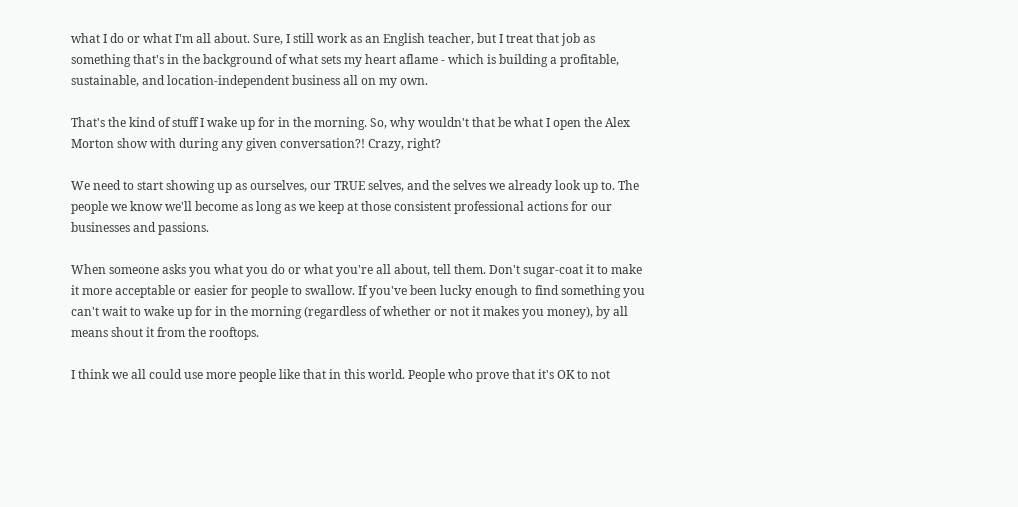what I do or what I'm all about. Sure, I still work as an English teacher, but I treat that job as something that's in the background of what sets my heart aflame - which is building a profitable, sustainable, and location-independent business all on my own.

That's the kind of stuff I wake up for in the morning. So, why wouldn't that be what I open the Alex Morton show with during any given conversation?! Crazy, right?

We need to start showing up as ourselves, our TRUE selves, and the selves we already look up to. The people we know we'll become as long as we keep at those consistent professional actions for our businesses and passions.

When someone asks you what you do or what you're all about, tell them. Don't sugar-coat it to make it more acceptable or easier for people to swallow. If you've been lucky enough to find something you can't wait to wake up for in the morning (regardless of whether or not it makes you money), by all means shout it from the rooftops.

I think we all could use more people like that in this world. People who prove that it's OK to not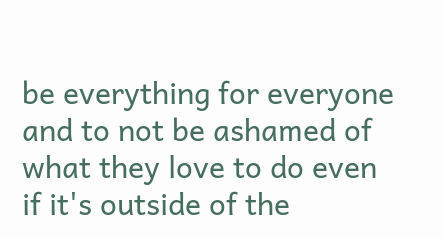be everything for everyone and to not be ashamed of what they love to do even if it's outside of the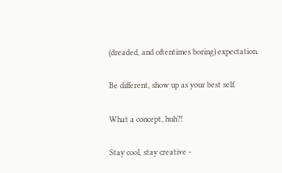(dreaded, and oftentimes boring) expectation.

Be different, show up as your best self.

What a concept, huh?!

Stay cool, stay creative -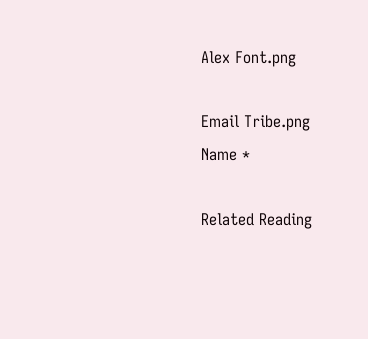Alex Font.png

Email Tribe.png
Name *

Related Reading